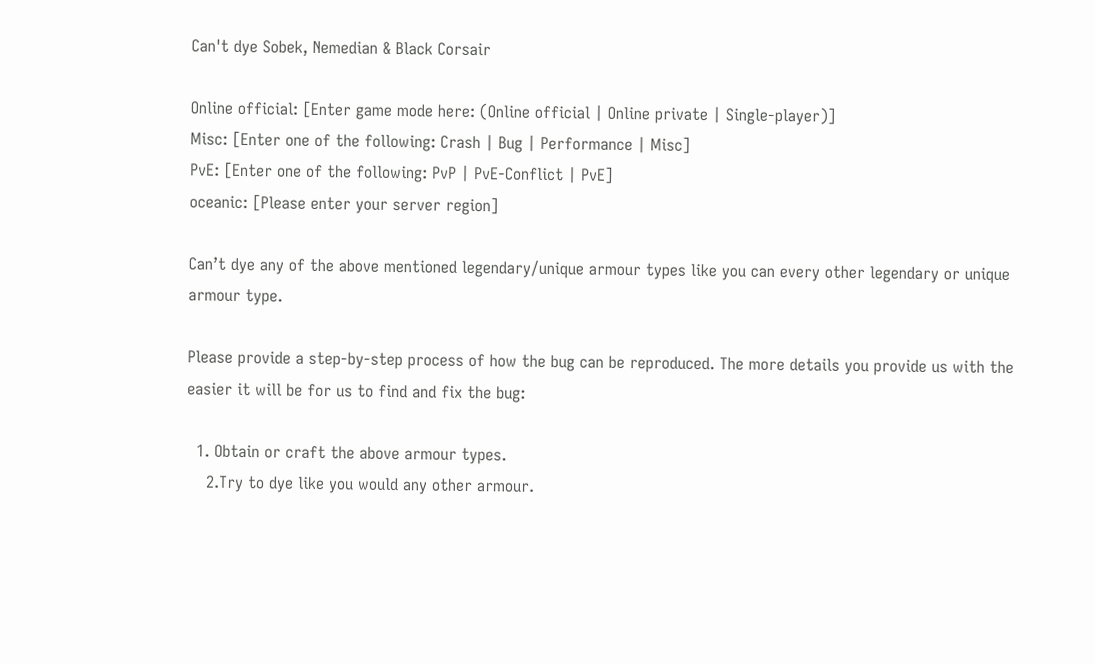Can't dye Sobek, Nemedian & Black Corsair

Online official: [Enter game mode here: (Online official | Online private | Single-player)]
Misc: [Enter one of the following: Crash | Bug | Performance | Misc]
PvE: [Enter one of the following: PvP | PvE-Conflict | PvE]
oceanic: [Please enter your server region]

Can’t dye any of the above mentioned legendary/unique armour types like you can every other legendary or unique armour type.

Please provide a step-by-step process of how the bug can be reproduced. The more details you provide us with the easier it will be for us to find and fix the bug:

  1. Obtain or craft the above armour types.
    2.Try to dye like you would any other armour.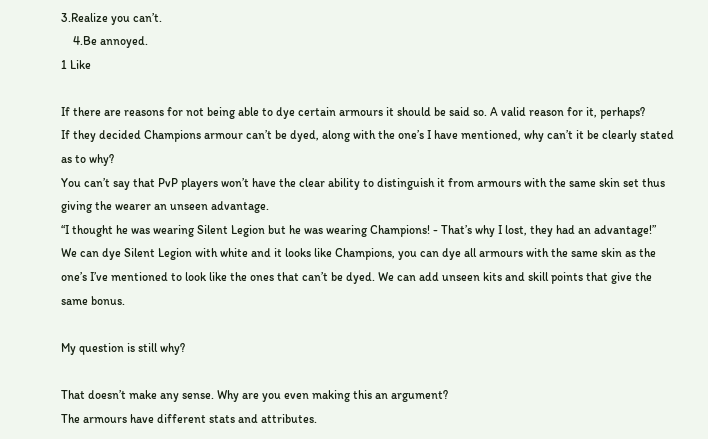3.Realize you can’t.
    4.Be annoyed.
1 Like

If there are reasons for not being able to dye certain armours it should be said so. A valid reason for it, perhaps?
If they decided Champions armour can’t be dyed, along with the one’s I have mentioned, why can’t it be clearly stated as to why?
You can’t say that PvP players won’t have the clear ability to distinguish it from armours with the same skin set thus giving the wearer an unseen advantage.
“I thought he was wearing Silent Legion but he was wearing Champions! - That’s why I lost, they had an advantage!”
We can dye Silent Legion with white and it looks like Champions, you can dye all armours with the same skin as the one’s I’ve mentioned to look like the ones that can’t be dyed. We can add unseen kits and skill points that give the same bonus.

My question is still why?

That doesn’t make any sense. Why are you even making this an argument?
The armours have different stats and attributes.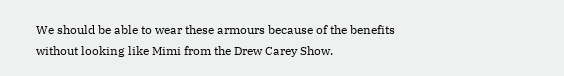We should be able to wear these armours because of the benefits without looking like Mimi from the Drew Carey Show.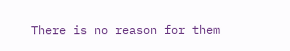There is no reason for them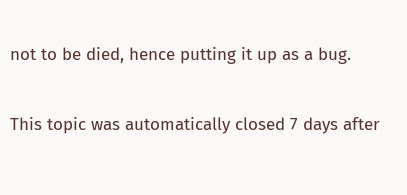not to be died, hence putting it up as a bug.

This topic was automatically closed 7 days after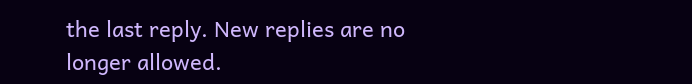the last reply. New replies are no longer allowed.